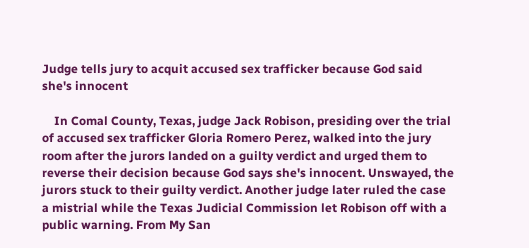Judge tells jury to acquit accused sex trafficker because God said she's innocent

    In Comal County, Texas, judge Jack Robison, presiding over the trial of accused sex trafficker Gloria Romero Perez, walked into the jury room after the jurors landed on a guilty verdict and urged them to reverse their decision because God says she's innocent. Unswayed, the jurors stuck to their guilty verdict. Another judge later ruled the case a mistrial while the Texas Judicial Commission let Robison off with a public warning. From My San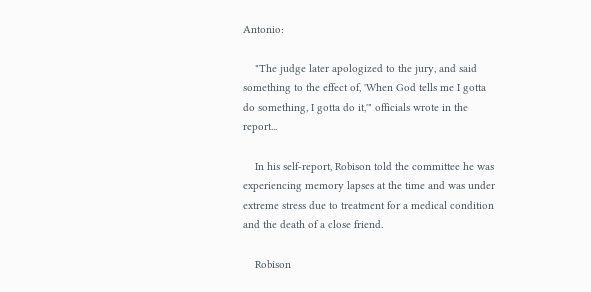Antonio:

    "The judge later apologized to the jury, and said something to the effect of, 'When God tells me I gotta do something, I gotta do it,'" officials wrote in the report...

    In his self-report, Robison told the committee he was experiencing memory lapses at the time and was under extreme stress due to treatment for a medical condition and the death of a close friend.

    Robison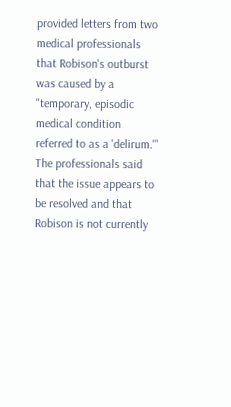provided letters from two medical professionals that Robison's outburst was caused by a "temporary, episodic medical condition referred to as a 'delirum.'" The professionals said that the issue appears to be resolved and that Robison is not currently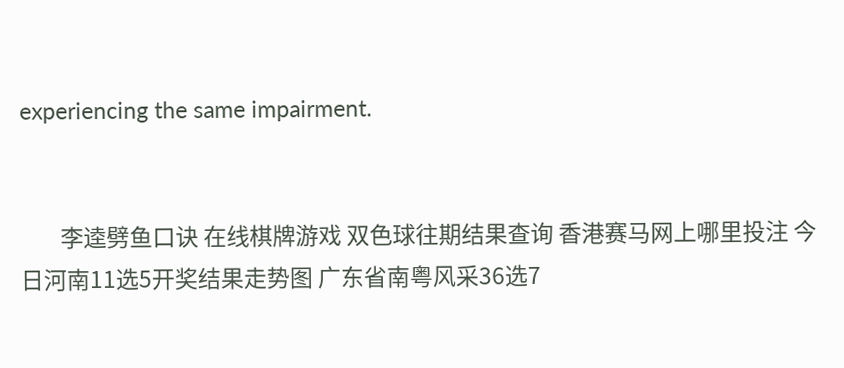experiencing the same impairment.


        李逵劈鱼口诀 在线棋牌游戏 双色球往期结果查询 香港赛马网上哪里投注 今日河南11选5开奖结果走势图 广东省南粤风采36选7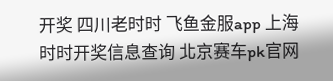开奖 四川老时时 飞鱼金服app 上海时时开奖信息查询 北京赛车pk官网